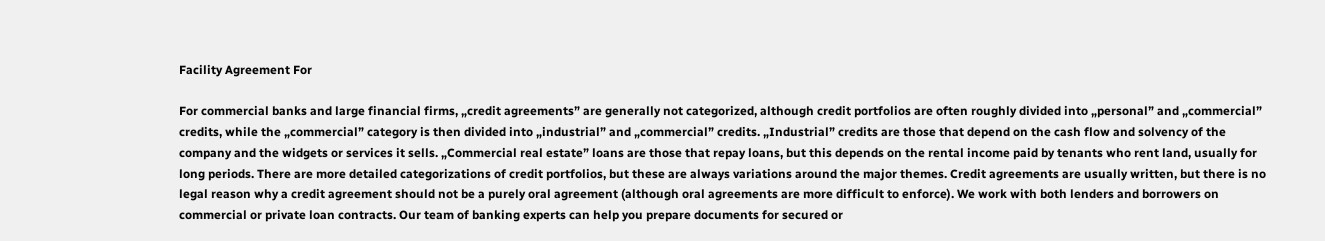Facility Agreement For

For commercial banks and large financial firms, „credit agreements” are generally not categorized, although credit portfolios are often roughly divided into „personal” and „commercial” credits, while the „commercial” category is then divided into „industrial” and „commercial” credits. „Industrial” credits are those that depend on the cash flow and solvency of the company and the widgets or services it sells. „Commercial real estate” loans are those that repay loans, but this depends on the rental income paid by tenants who rent land, usually for long periods. There are more detailed categorizations of credit portfolios, but these are always variations around the major themes. Credit agreements are usually written, but there is no legal reason why a credit agreement should not be a purely oral agreement (although oral agreements are more difficult to enforce). We work with both lenders and borrowers on commercial or private loan contracts. Our team of banking experts can help you prepare documents for secured or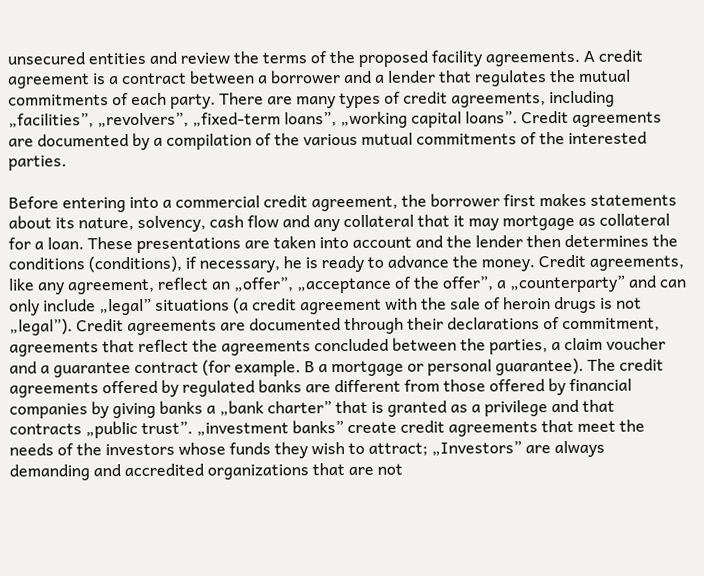unsecured entities and review the terms of the proposed facility agreements. A credit agreement is a contract between a borrower and a lender that regulates the mutual commitments of each party. There are many types of credit agreements, including „facilities”, „revolvers”, „fixed-term loans”, „working capital loans”. Credit agreements are documented by a compilation of the various mutual commitments of the interested parties.

Before entering into a commercial credit agreement, the borrower first makes statements about its nature, solvency, cash flow and any collateral that it may mortgage as collateral for a loan. These presentations are taken into account and the lender then determines the conditions (conditions), if necessary, he is ready to advance the money. Credit agreements, like any agreement, reflect an „offer”, „acceptance of the offer”, a „counterparty” and can only include „legal” situations (a credit agreement with the sale of heroin drugs is not „legal”). Credit agreements are documented through their declarations of commitment, agreements that reflect the agreements concluded between the parties, a claim voucher and a guarantee contract (for example. B a mortgage or personal guarantee). The credit agreements offered by regulated banks are different from those offered by financial companies by giving banks a „bank charter” that is granted as a privilege and that contracts „public trust”. „investment banks” create credit agreements that meet the needs of the investors whose funds they wish to attract; „Investors” are always demanding and accredited organizations that are not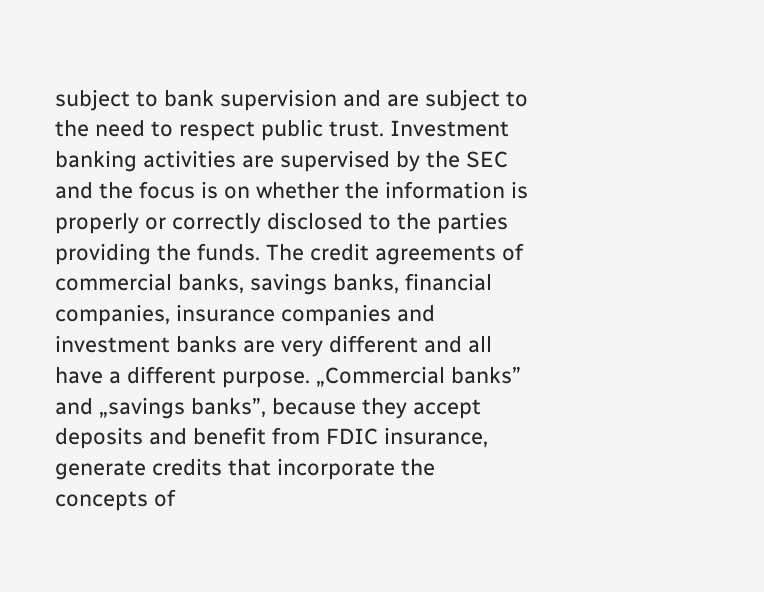subject to bank supervision and are subject to the need to respect public trust. Investment banking activities are supervised by the SEC and the focus is on whether the information is properly or correctly disclosed to the parties providing the funds. The credit agreements of commercial banks, savings banks, financial companies, insurance companies and investment banks are very different and all have a different purpose. „Commercial banks” and „savings banks”, because they accept deposits and benefit from FDIC insurance, generate credits that incorporate the concepts of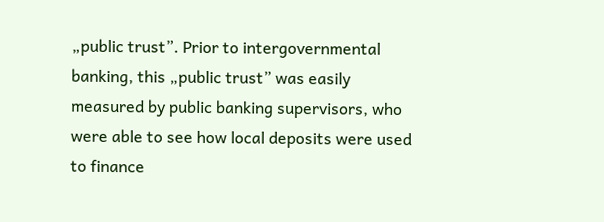„public trust”. Prior to intergovernmental banking, this „public trust” was easily measured by public banking supervisors, who were able to see how local deposits were used to finance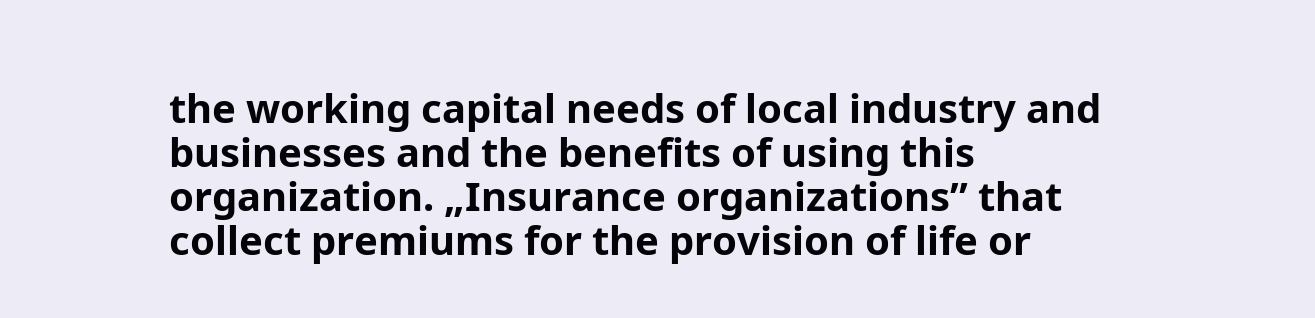the working capital needs of local industry and businesses and the benefits of using this organization. „Insurance organizations” that collect premiums for the provision of life or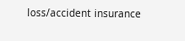loss/accident insurance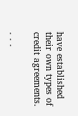have established their own types of credit agreements.

. . .